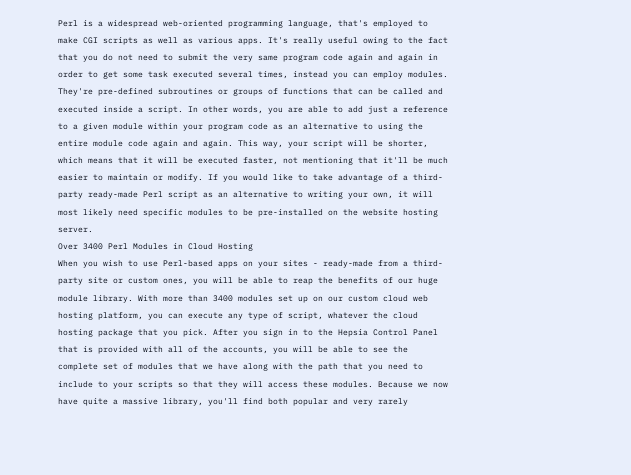Perl is a widespread web-oriented programming language, that's employed to make CGI scripts as well as various apps. It's really useful owing to the fact that you do not need to submit the very same program code again and again in order to get some task executed several times, instead you can employ modules. They're pre-defined subroutines or groups of functions that can be called and executed inside a script. In other words, you are able to add just a reference to a given module within your program code as an alternative to using the entire module code again and again. This way, your script will be shorter, which means that it will be executed faster, not mentioning that it'll be much easier to maintain or modify. If you would like to take advantage of a third-party ready-made Perl script as an alternative to writing your own, it will most likely need specific modules to be pre-installed on the website hosting server.
Over 3400 Perl Modules in Cloud Hosting
When you wish to use Perl-based apps on your sites - ready-made from a third-party site or custom ones, you will be able to reap the benefits of our huge module library. With more than 3400 modules set up on our custom cloud web hosting platform, you can execute any type of script, whatever the cloud hosting package that you pick. After you sign in to the Hepsia Control Panel that is provided with all of the accounts, you will be able to see the complete set of modules that we have along with the path that you need to include to your scripts so that they will access these modules. Because we now have quite a massive library, you'll find both popular and very rarely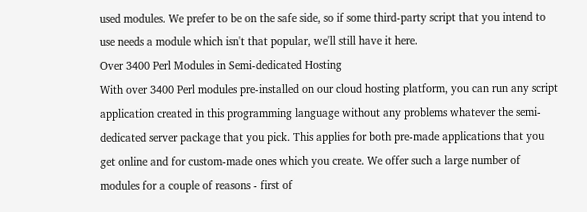used modules. We prefer to be on the safe side, so if some third-party script that you intend to use needs a module which isn't that popular, we'll still have it here.
Over 3400 Perl Modules in Semi-dedicated Hosting
With over 3400 Perl modules pre-installed on our cloud hosting platform, you can run any script application created in this programming language without any problems whatever the semi-dedicated server package that you pick. This applies for both pre-made applications that you get online and for custom-made ones which you create. We offer such a large number of modules for a couple of reasons - first of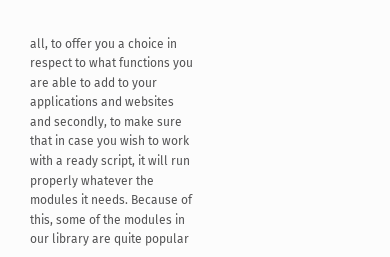all, to offer you a choice in respect to what functions you are able to add to your applications and websites and secondly, to make sure that in case you wish to work with a ready script, it will run properly whatever the modules it needs. Because of this, some of the modules in our library are quite popular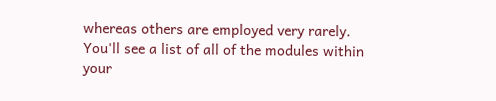whereas others are employed very rarely. You'll see a list of all of the modules within your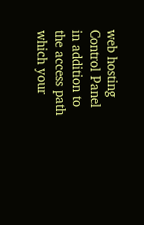web hosting Control Panel in addition to the access path which your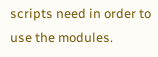scripts need in order to use the modules.